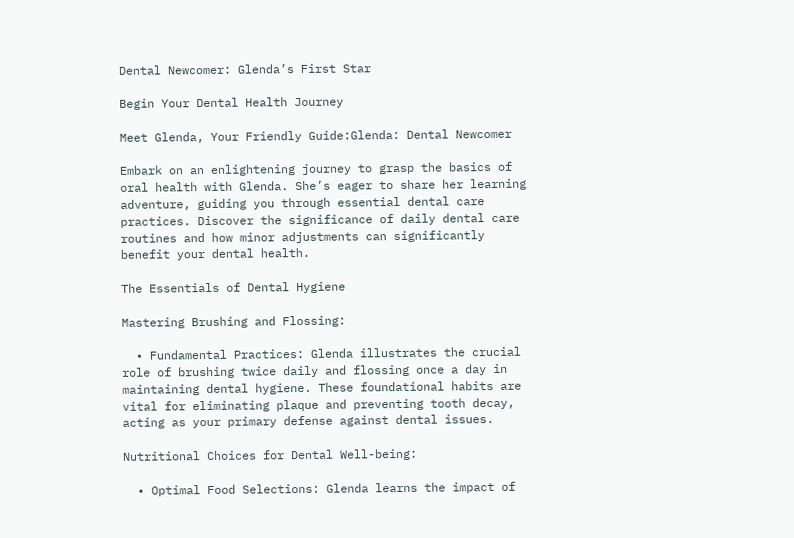Dental Newcomer: Glenda’s First Star

Begin Your Dental Health Journey

Meet Glenda, Your Friendly Guide:Glenda: Dental Newcomer

Embark on an enlightening journey to grasp the basics of oral health with Glenda. She’s eager to share her learning adventure, guiding you through essential dental care practices. Discover the significance of daily dental care routines and how minor adjustments can significantly benefit your dental health.

The Essentials of Dental Hygiene

Mastering Brushing and Flossing:

  • Fundamental Practices: Glenda illustrates the crucial role of brushing twice daily and flossing once a day in maintaining dental hygiene. These foundational habits are vital for eliminating plaque and preventing tooth decay, acting as your primary defense against dental issues.

Nutritional Choices for Dental Well-being:

  • Optimal Food Selections: Glenda learns the impact of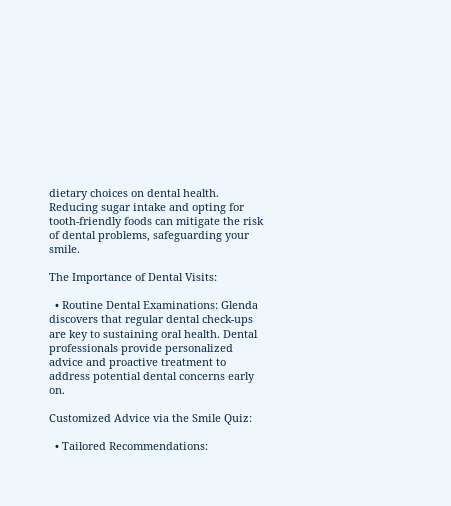dietary choices on dental health. Reducing sugar intake and opting for tooth-friendly foods can mitigate the risk of dental problems, safeguarding your smile.

The Importance of Dental Visits:

  • Routine Dental Examinations: Glenda discovers that regular dental check-ups are key to sustaining oral health. Dental professionals provide personalized advice and proactive treatment to address potential dental concerns early on.

Customized Advice via the Smile Quiz:

  • Tailored Recommendations: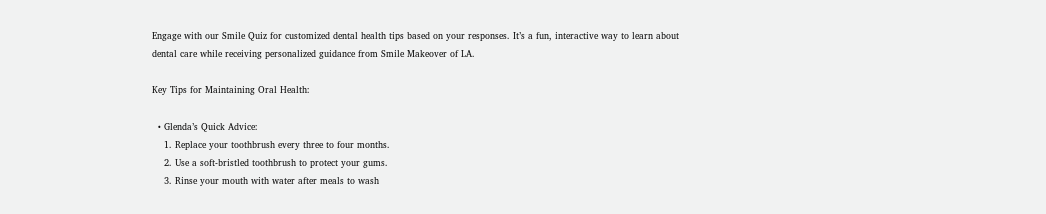Engage with our Smile Quiz for customized dental health tips based on your responses. It’s a fun, interactive way to learn about dental care while receiving personalized guidance from Smile Makeover of LA.

Key Tips for Maintaining Oral Health:

  • Glenda’s Quick Advice:
    1. Replace your toothbrush every three to four months.
    2. Use a soft-bristled toothbrush to protect your gums.
    3. Rinse your mouth with water after meals to wash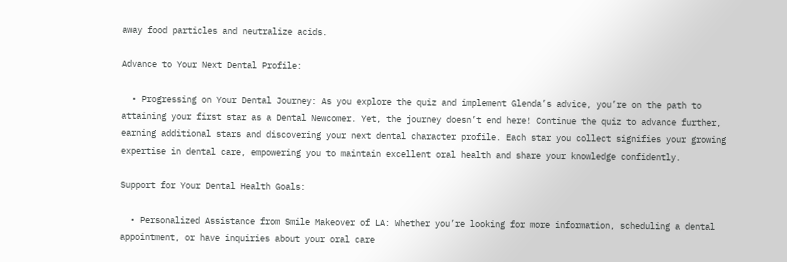away food particles and neutralize acids.

Advance to Your Next Dental Profile:

  • Progressing on Your Dental Journey: As you explore the quiz and implement Glenda’s advice, you’re on the path to attaining your first star as a Dental Newcomer. Yet, the journey doesn’t end here! Continue the quiz to advance further, earning additional stars and discovering your next dental character profile. Each star you collect signifies your growing expertise in dental care, empowering you to maintain excellent oral health and share your knowledge confidently.

Support for Your Dental Health Goals:

  • Personalized Assistance from Smile Makeover of LA: Whether you’re looking for more information, scheduling a dental appointment, or have inquiries about your oral care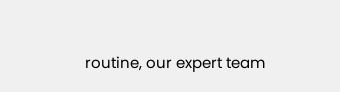routine, our expert team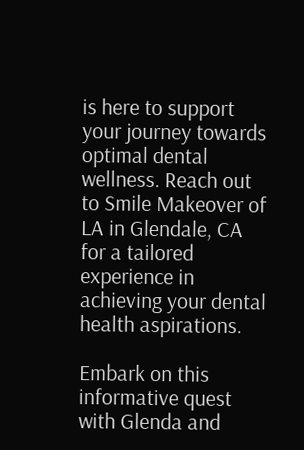is here to support your journey towards optimal dental wellness. Reach out to Smile Makeover of LA in Glendale, CA for a tailored experience in achieving your dental health aspirations.

Embark on this informative quest with Glenda and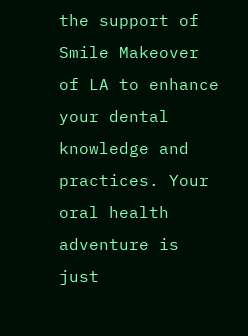the support of Smile Makeover of LA to enhance your dental knowledge and practices. Your oral health adventure is just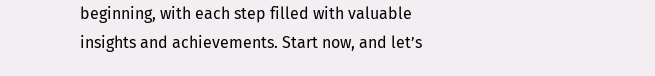beginning, with each step filled with valuable insights and achievements. Start now, and let’s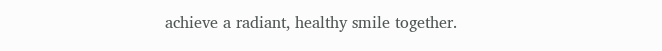achieve a radiant, healthy smile together.